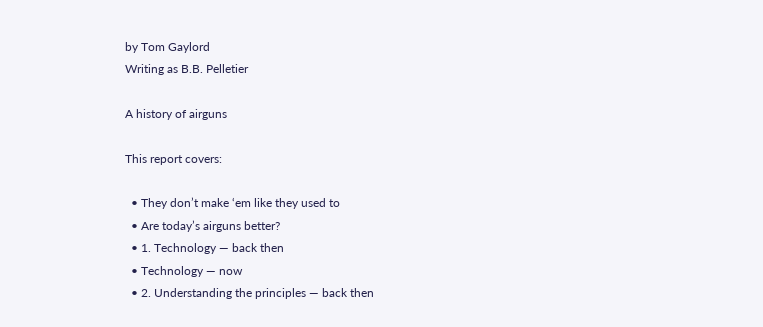by Tom Gaylord
Writing as B.B. Pelletier

A history of airguns

This report covers:

  • They don’t make ‘em like they used to
  • Are today’s airguns better?
  • 1. Technology — back then
  • Technology — now
  • 2. Understanding the principles — back then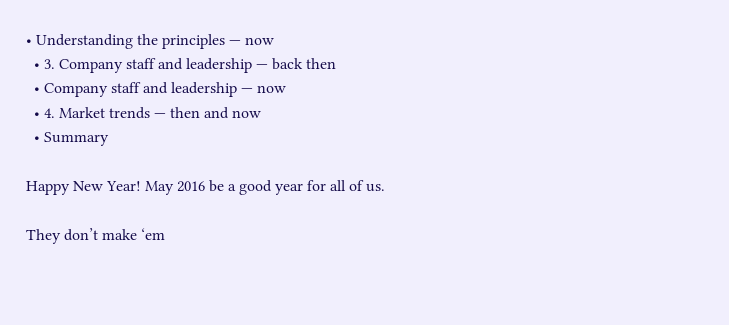• Understanding the principles — now
  • 3. Company staff and leadership — back then
  • Company staff and leadership — now
  • 4. Market trends — then and now
  • Summary

Happy New Year! May 2016 be a good year for all of us.

They don’t make ‘em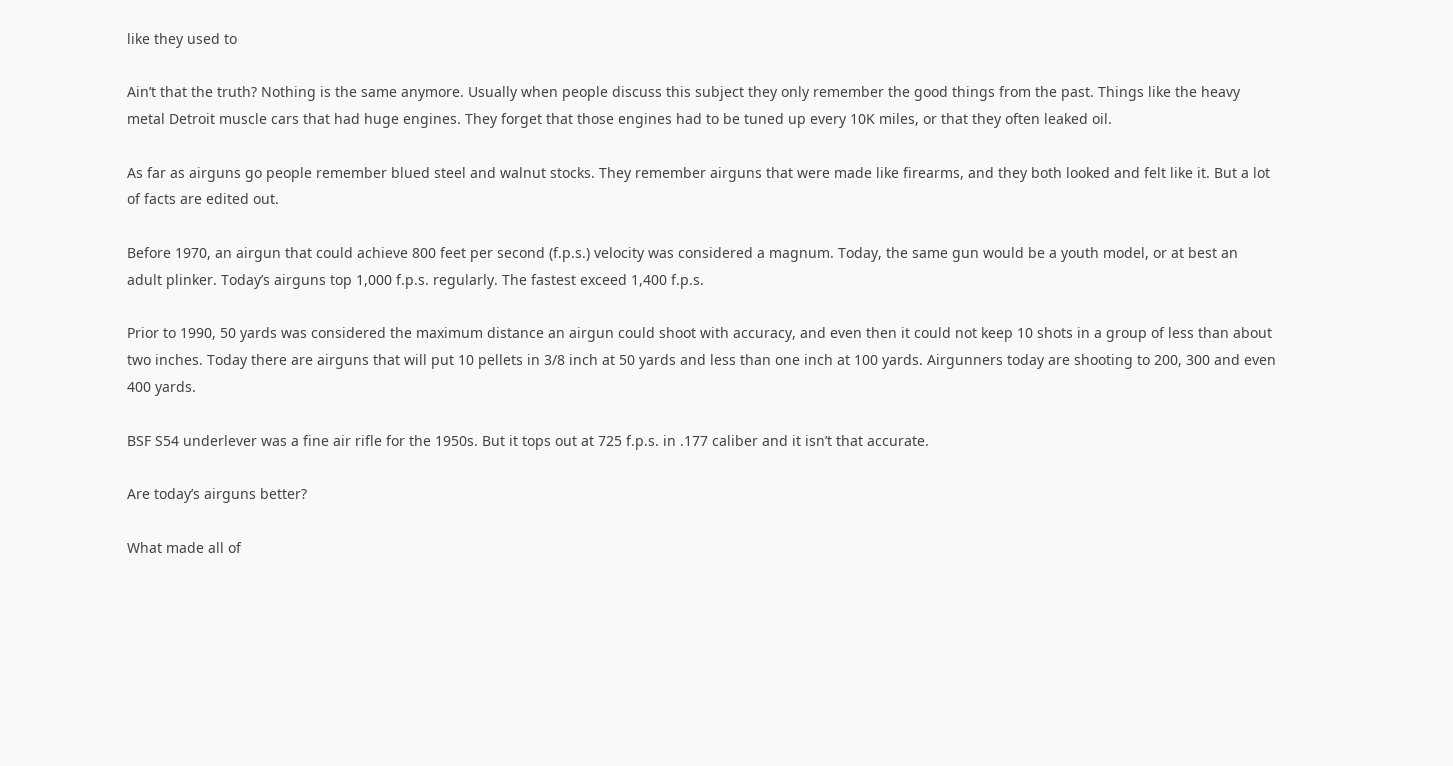like they used to

Ain’t that the truth? Nothing is the same anymore. Usually when people discuss this subject they only remember the good things from the past. Things like the heavy metal Detroit muscle cars that had huge engines. They forget that those engines had to be tuned up every 10K miles, or that they often leaked oil.

As far as airguns go people remember blued steel and walnut stocks. They remember airguns that were made like firearms, and they both looked and felt like it. But a lot of facts are edited out.

Before 1970, an airgun that could achieve 800 feet per second (f.p.s.) velocity was considered a magnum. Today, the same gun would be a youth model, or at best an adult plinker. Today’s airguns top 1,000 f.p.s. regularly. The fastest exceed 1,400 f.p.s.

Prior to 1990, 50 yards was considered the maximum distance an airgun could shoot with accuracy, and even then it could not keep 10 shots in a group of less than about two inches. Today there are airguns that will put 10 pellets in 3/8 inch at 50 yards and less than one inch at 100 yards. Airgunners today are shooting to 200, 300 and even 400 yards.

BSF S54 underlever was a fine air rifle for the 1950s. But it tops out at 725 f.p.s. in .177 caliber and it isn’t that accurate.

Are today’s airguns better?

What made all of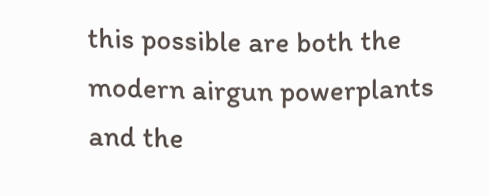this possible are both the modern airgun powerplants and the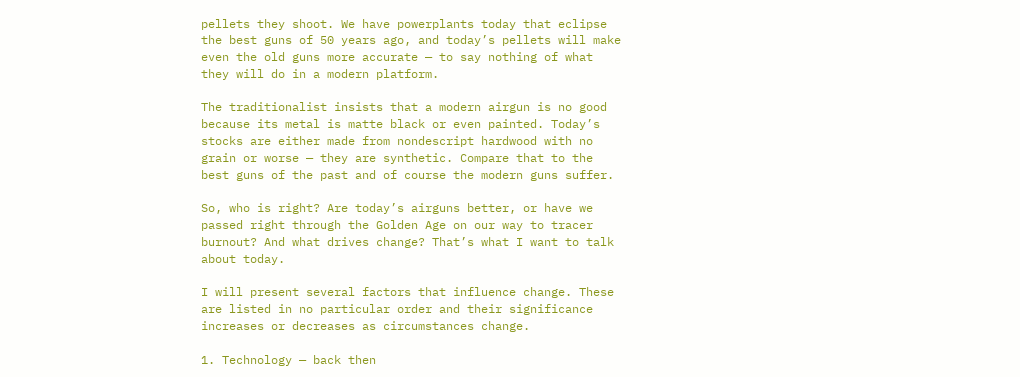pellets they shoot. We have powerplants today that eclipse the best guns of 50 years ago, and today’s pellets will make even the old guns more accurate — to say nothing of what they will do in a modern platform.

The traditionalist insists that a modern airgun is no good because its metal is matte black or even painted. Today’s stocks are either made from nondescript hardwood with no grain or worse — they are synthetic. Compare that to the best guns of the past and of course the modern guns suffer.

So, who is right? Are today’s airguns better, or have we passed right through the Golden Age on our way to tracer burnout? And what drives change? That’s what I want to talk about today.

I will present several factors that influence change. These are listed in no particular order and their significance increases or decreases as circumstances change.

1. Technology — back then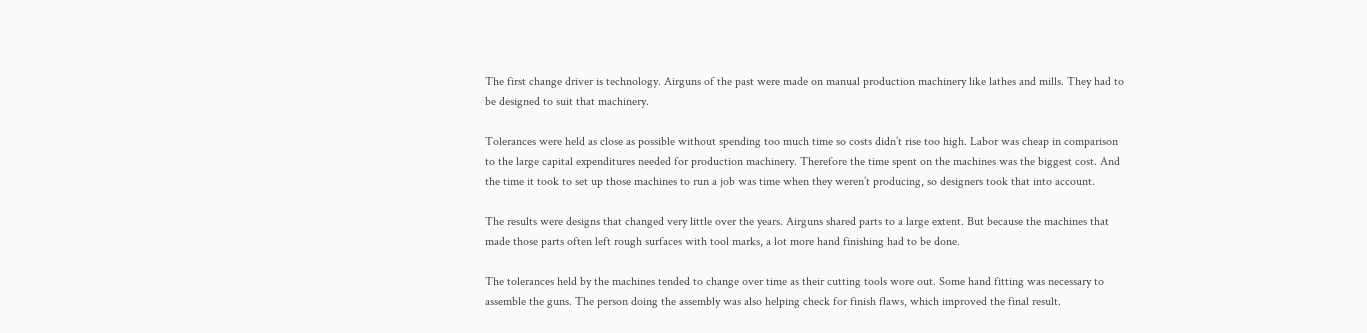The first change driver is technology. Airguns of the past were made on manual production machinery like lathes and mills. They had to be designed to suit that machinery.

Tolerances were held as close as possible without spending too much time so costs didn’t rise too high. Labor was cheap in comparison to the large capital expenditures needed for production machinery. Therefore the time spent on the machines was the biggest cost. And the time it took to set up those machines to run a job was time when they weren’t producing, so designers took that into account.

The results were designs that changed very little over the years. Airguns shared parts to a large extent. But because the machines that made those parts often left rough surfaces with tool marks, a lot more hand finishing had to be done.

The tolerances held by the machines tended to change over time as their cutting tools wore out. Some hand fitting was necessary to assemble the guns. The person doing the assembly was also helping check for finish flaws, which improved the final result.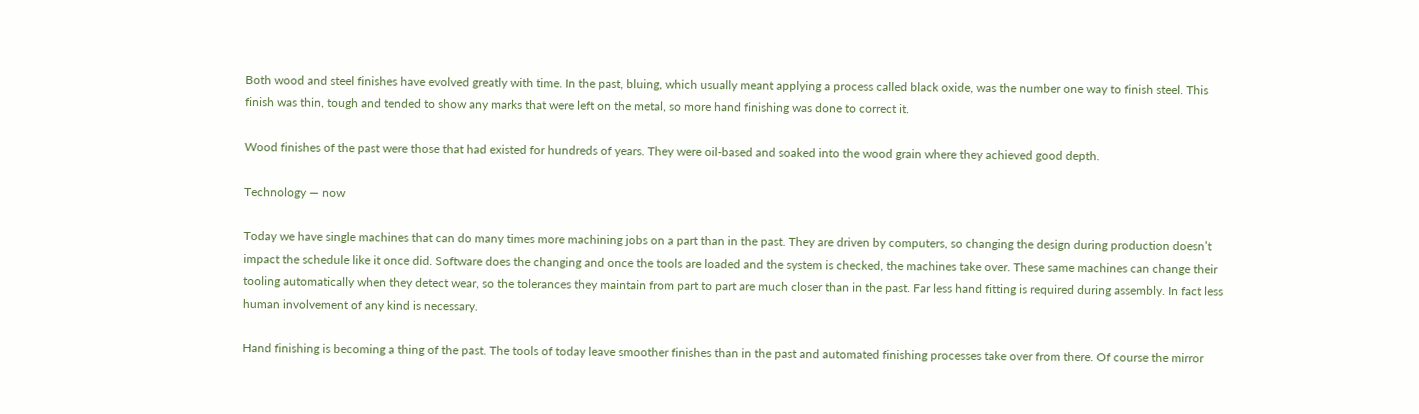Both wood and steel finishes have evolved greatly with time. In the past, bluing, which usually meant applying a process called black oxide, was the number one way to finish steel. This finish was thin, tough and tended to show any marks that were left on the metal, so more hand finishing was done to correct it.

Wood finishes of the past were those that had existed for hundreds of years. They were oil-based and soaked into the wood grain where they achieved good depth.

Technology — now

Today we have single machines that can do many times more machining jobs on a part than in the past. They are driven by computers, so changing the design during production doesn’t impact the schedule like it once did. Software does the changing and once the tools are loaded and the system is checked, the machines take over. These same machines can change their tooling automatically when they detect wear, so the tolerances they maintain from part to part are much closer than in the past. Far less hand fitting is required during assembly. In fact less human involvement of any kind is necessary.

Hand finishing is becoming a thing of the past. The tools of today leave smoother finishes than in the past and automated finishing processes take over from there. Of course the mirror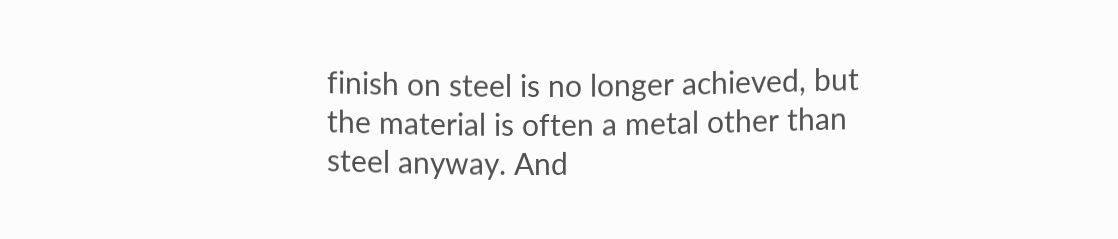finish on steel is no longer achieved, but the material is often a metal other than steel anyway. And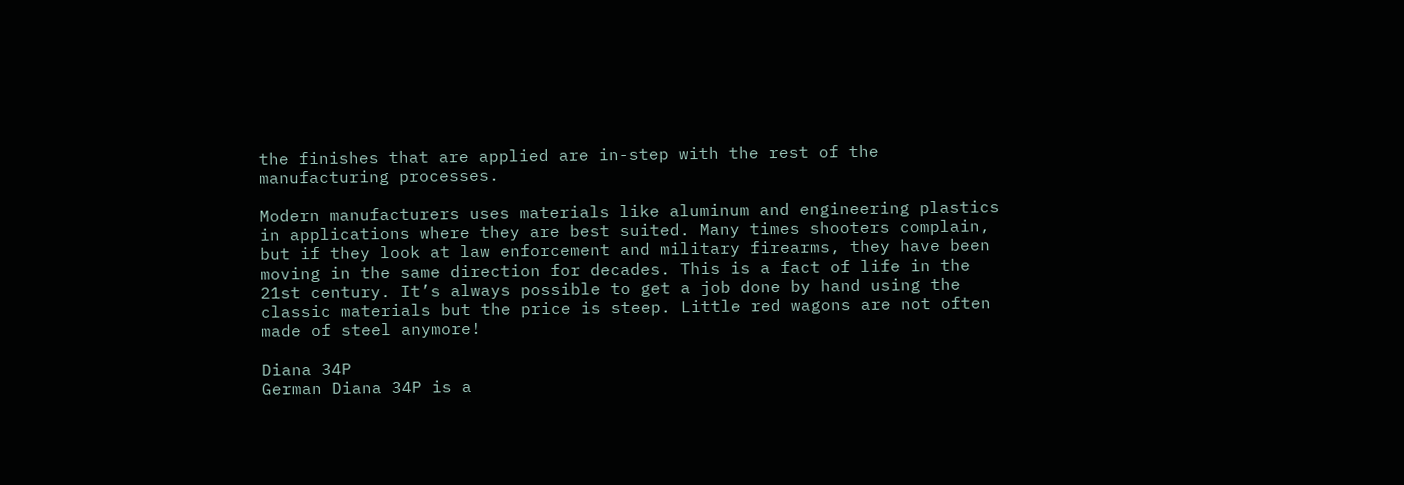the finishes that are applied are in-step with the rest of the manufacturing processes.

Modern manufacturers uses materials like aluminum and engineering plastics in applications where they are best suited. Many times shooters complain, but if they look at law enforcement and military firearms, they have been moving in the same direction for decades. This is a fact of life in the 21st century. It’s always possible to get a job done by hand using the classic materials but the price is steep. Little red wagons are not often made of steel anymore!

Diana 34P
German Diana 34P is a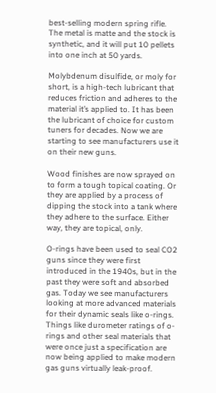best-selling modern spring rifle. The metal is matte and the stock is synthetic, and it will put 10 pellets into one inch at 50 yards.

Molybdenum disulfide, or moly for short, is a high-tech lubricant that reduces friction and adheres to the material it’s applied to. It has been the lubricant of choice for custom tuners for decades. Now we are starting to see manufacturers use it on their new guns.

Wood finishes are now sprayed on to form a tough topical coating. Or they are applied by a process of dipping the stock into a tank where they adhere to the surface. Either way, they are topical, only.

O-rings have been used to seal CO2 guns since they were first introduced in the 1940s, but in the past they were soft and absorbed gas. Today we see manufacturers looking at more advanced materials for their dynamic seals like o-rings. Things like durometer ratings of o-rings and other seal materials that were once just a specification are now being applied to make modern gas guns virtually leak-proof.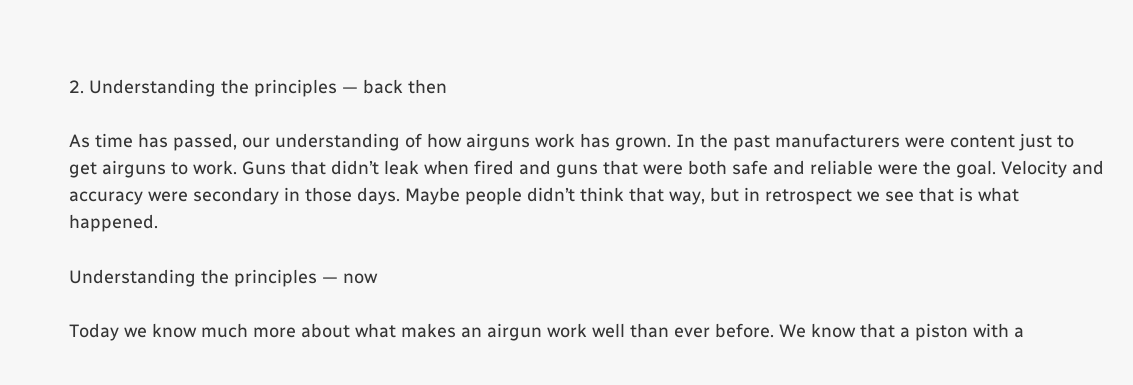2. Understanding the principles — back then

As time has passed, our understanding of how airguns work has grown. In the past manufacturers were content just to get airguns to work. Guns that didn’t leak when fired and guns that were both safe and reliable were the goal. Velocity and accuracy were secondary in those days. Maybe people didn’t think that way, but in retrospect we see that is what happened.

Understanding the principles — now

Today we know much more about what makes an airgun work well than ever before. We know that a piston with a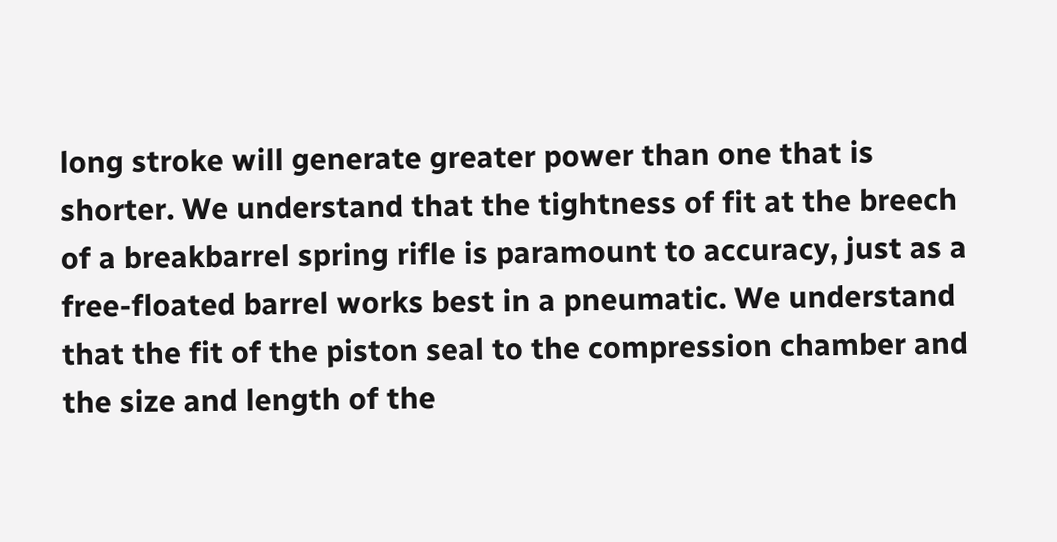long stroke will generate greater power than one that is shorter. We understand that the tightness of fit at the breech of a breakbarrel spring rifle is paramount to accuracy, just as a free-floated barrel works best in a pneumatic. We understand that the fit of the piston seal to the compression chamber and the size and length of the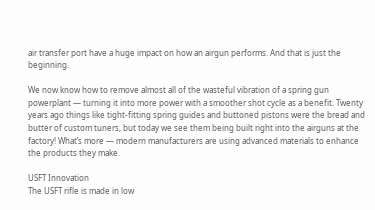air transfer port have a huge impact on how an airgun performs. And that is just the beginning.

We now know how to remove almost all of the wasteful vibration of a spring gun powerplant — turning it into more power with a smoother shot cycle as a benefit. Twenty years ago things like tight-fitting spring guides and buttoned pistons were the bread and butter of custom tuners, but today we see them being built right into the airguns at the factory! What’s more — modern manufacturers are using advanced materials to enhance the products they make.

USFT Innovation
The USFT rifle is made in low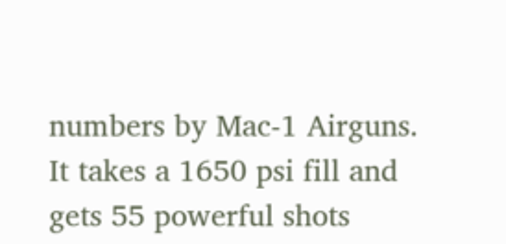numbers by Mac-1 Airguns. It takes a 1650 psi fill and gets 55 powerful shots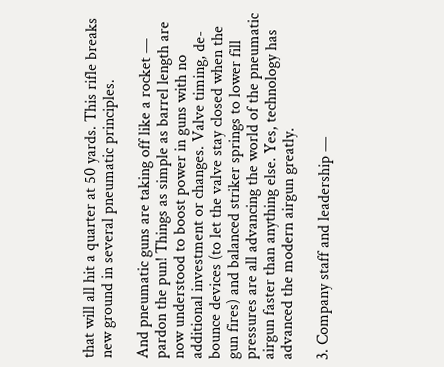that will all hit a quarter at 50 yards. This rifle breaks new ground in several pneumatic principles.

And pneumatic guns are taking off like a rocket — pardon the pun! Things as simple as barrel length are now understood to boost power in guns with no additional investment or changes. Valve timing, de-bounce devices (to let the valve stay closed when the gun fires) and balanced striker springs to lower fill pressures are all advancing the world of the pneumatic airgun faster than anything else. Yes, technology has advanced the modern airgun greatly.

3. Company staff and leadership —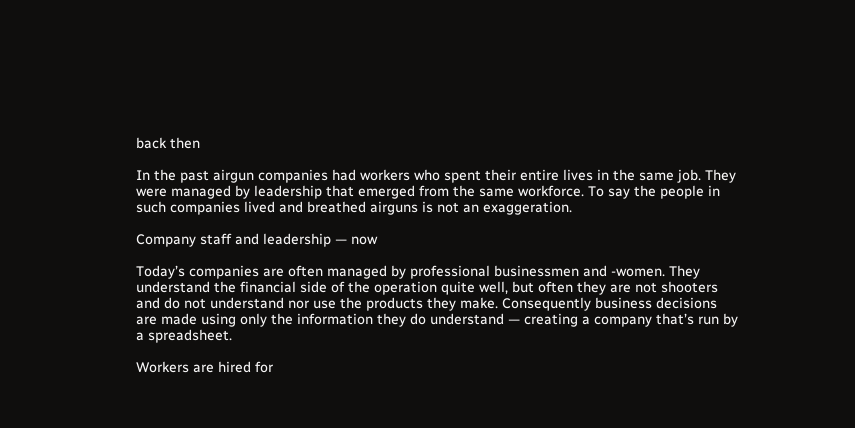back then

In the past airgun companies had workers who spent their entire lives in the same job. They were managed by leadership that emerged from the same workforce. To say the people in such companies lived and breathed airguns is not an exaggeration.

Company staff and leadership — now

Today’s companies are often managed by professional businessmen and -women. They understand the financial side of the operation quite well, but often they are not shooters and do not understand nor use the products they make. Consequently business decisions are made using only the information they do understand — creating a company that’s run by a spreadsheet.

Workers are hired for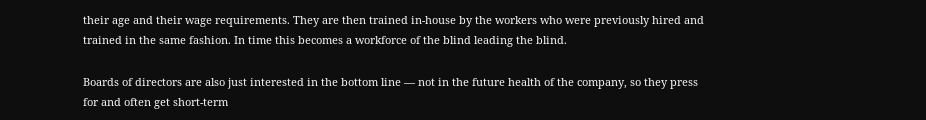their age and their wage requirements. They are then trained in-house by the workers who were previously hired and trained in the same fashion. In time this becomes a workforce of the blind leading the blind.

Boards of directors are also just interested in the bottom line — not in the future health of the company, so they press for and often get short-term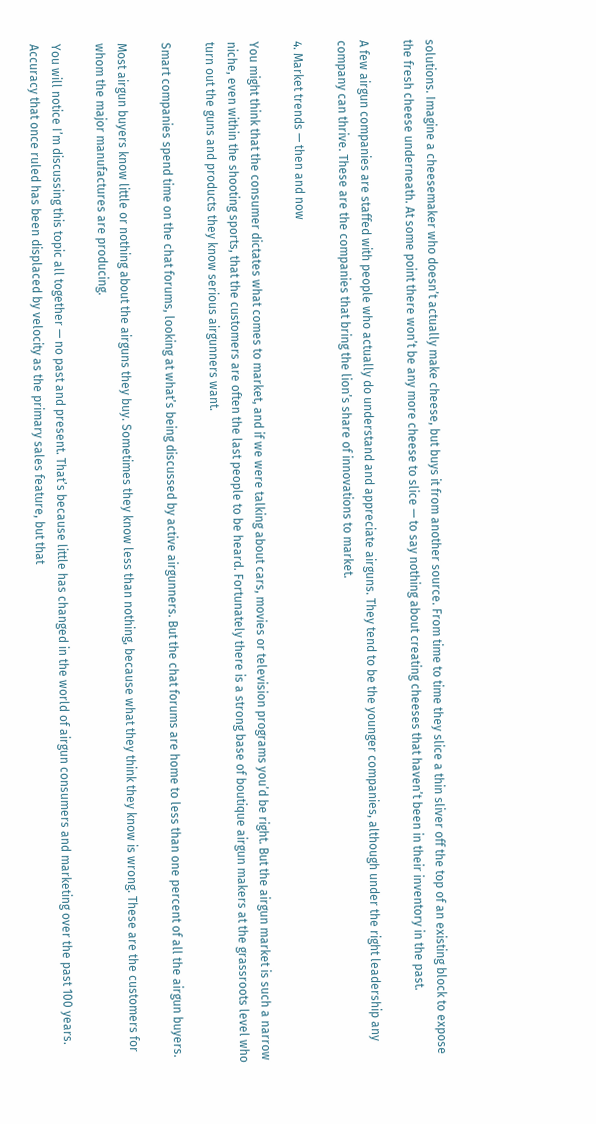solutions. Imagine a cheesemaker who doesn’t actually make cheese, but buys it from another source. From time to time they slice a thin sliver off the top of an existing block to expose the fresh cheese underneath. At some point there won’t be any more cheese to slice — to say nothing about creating cheeses that haven’t been in their inventory in the past.

A few airgun companies are staffed with people who actually do understand and appreciate airguns. They tend to be the younger companies, although under the right leadership any company can thrive. These are the companies that bring the lion’s share of innovations to market.

4. Market trends — then and now

You might think that the consumer dictates what comes to market, and if we were talking about cars, movies or television programs you’d be right. But the airgun market is such a narrow niche, even within the shooting sports, that the customers are often the last people to be heard. Fortunately there is a strong base of boutique airgun makers at the grassroots level who turn out the guns and products they know serious airgunners want.

Smart companies spend time on the chat forums, looking at what’s being discussed by active airgunners. But the chat forums are home to less than one percent of all the airgun buyers.

Most airgun buyers know little or nothing about the airguns they buy. Sometimes they know less than nothing, because what they think they know is wrong. These are the customers for whom the major manufactures are producing.

You will notice I’m discussing this topic all together — no past and present. That’s because little has changed in the world of airgun consumers and marketing over the past 100 years. Accuracy that once ruled has been displaced by velocity as the primary sales feature, but that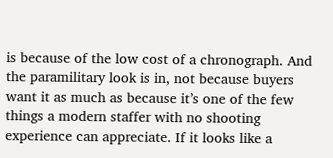is because of the low cost of a chronograph. And the paramilitary look is in, not because buyers want it as much as because it’s one of the few things a modern staffer with no shooting experience can appreciate. If it looks like a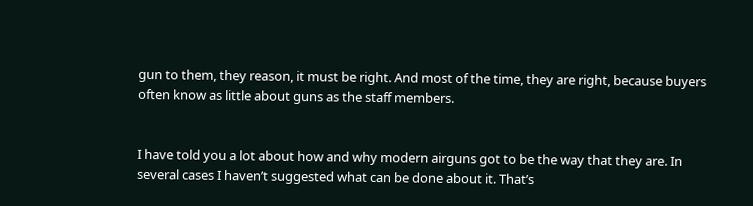gun to them, they reason, it must be right. And most of the time, they are right, because buyers often know as little about guns as the staff members.


I have told you a lot about how and why modern airguns got to be the way that they are. In several cases I haven’t suggested what can be done about it. That’s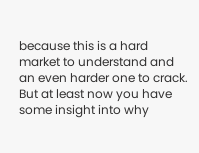because this is a hard market to understand and an even harder one to crack. But at least now you have some insight into why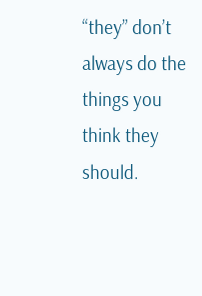“they” don’t always do the things you think they should.